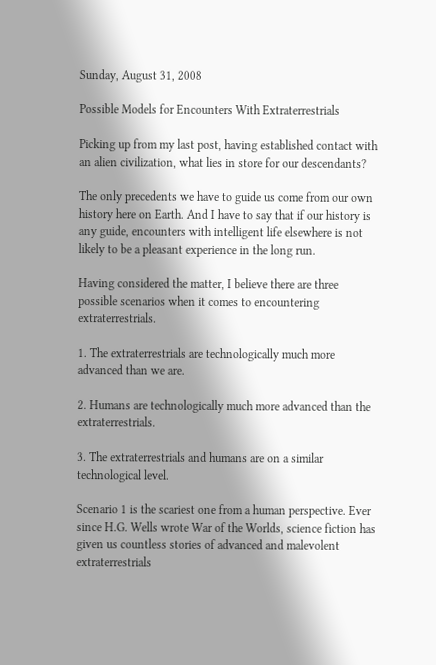Sunday, August 31, 2008

Possible Models for Encounters With Extraterrestrials

Picking up from my last post, having established contact with an alien civilization, what lies in store for our descendants?

The only precedents we have to guide us come from our own history here on Earth. And I have to say that if our history is any guide, encounters with intelligent life elsewhere is not likely to be a pleasant experience in the long run.

Having considered the matter, I believe there are three possible scenarios when it comes to encountering extraterrestrials.

1. The extraterrestrials are technologically much more advanced than we are.

2. Humans are technologically much more advanced than the extraterrestrials.

3. The extraterrestrials and humans are on a similar technological level.

Scenario 1 is the scariest one from a human perspective. Ever since H.G. Wells wrote War of the Worlds, science fiction has given us countless stories of advanced and malevolent extraterrestrials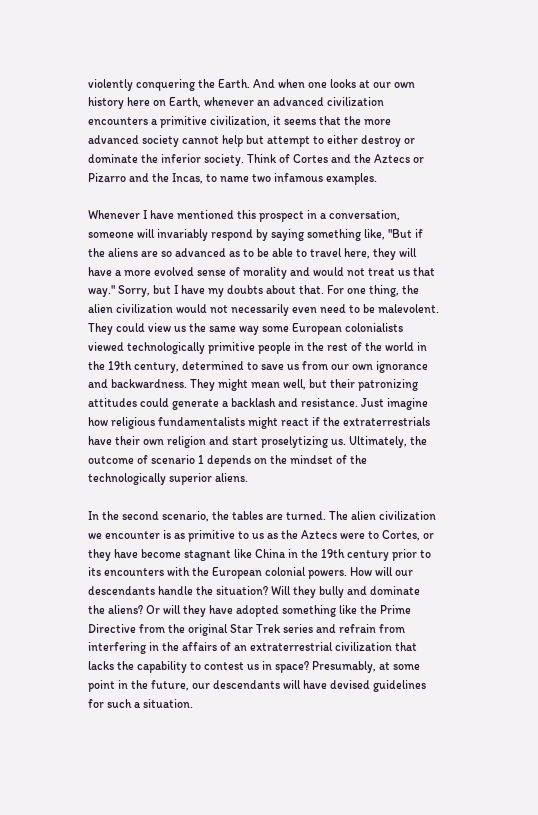violently conquering the Earth. And when one looks at our own history here on Earth, whenever an advanced civilization encounters a primitive civilization, it seems that the more advanced society cannot help but attempt to either destroy or dominate the inferior society. Think of Cortes and the Aztecs or Pizarro and the Incas, to name two infamous examples.

Whenever I have mentioned this prospect in a conversation, someone will invariably respond by saying something like, "But if the aliens are so advanced as to be able to travel here, they will have a more evolved sense of morality and would not treat us that way." Sorry, but I have my doubts about that. For one thing, the alien civilization would not necessarily even need to be malevolent. They could view us the same way some European colonialists viewed technologically primitive people in the rest of the world in the 19th century, determined to save us from our own ignorance and backwardness. They might mean well, but their patronizing attitudes could generate a backlash and resistance. Just imagine how religious fundamentalists might react if the extraterrestrials have their own religion and start proselytizing us. Ultimately, the outcome of scenario 1 depends on the mindset of the technologically superior aliens.

In the second scenario, the tables are turned. The alien civilization we encounter is as primitive to us as the Aztecs were to Cortes, or they have become stagnant like China in the 19th century prior to its encounters with the European colonial powers. How will our descendants handle the situation? Will they bully and dominate the aliens? Or will they have adopted something like the Prime Directive from the original Star Trek series and refrain from interfering in the affairs of an extraterrestrial civilization that lacks the capability to contest us in space? Presumably, at some point in the future, our descendants will have devised guidelines for such a situation.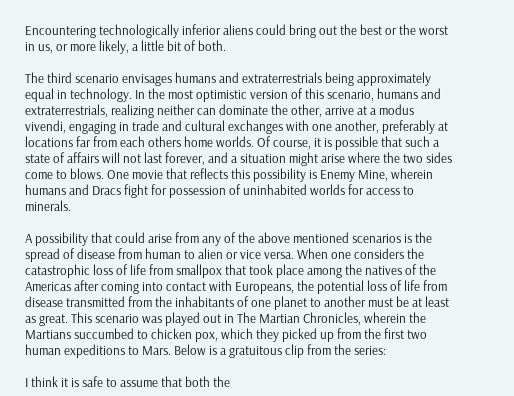Encountering technologically inferior aliens could bring out the best or the worst in us, or more likely, a little bit of both.

The third scenario envisages humans and extraterrestrials being approximately equal in technology. In the most optimistic version of this scenario, humans and extraterrestrials, realizing neither can dominate the other, arrive at a modus vivendi, engaging in trade and cultural exchanges with one another, preferably at locations far from each others home worlds. Of course, it is possible that such a state of affairs will not last forever, and a situation might arise where the two sides come to blows. One movie that reflects this possibility is Enemy Mine, wherein humans and Dracs fight for possession of uninhabited worlds for access to minerals.

A possibility that could arise from any of the above mentioned scenarios is the spread of disease from human to alien or vice versa. When one considers the catastrophic loss of life from smallpox that took place among the natives of the Americas after coming into contact with Europeans, the potential loss of life from disease transmitted from the inhabitants of one planet to another must be at least as great. This scenario was played out in The Martian Chronicles, wherein the Martians succumbed to chicken pox, which they picked up from the first two human expeditions to Mars. Below is a gratuitous clip from the series:

I think it is safe to assume that both the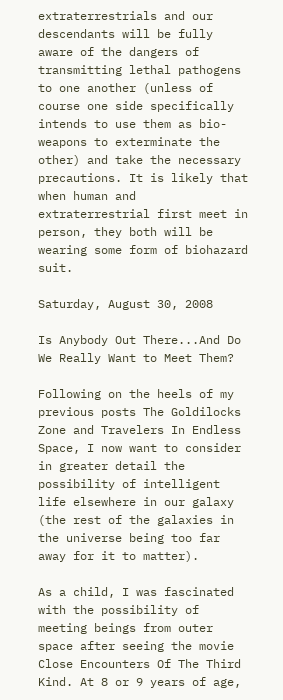extraterrestrials and our descendants will be fully aware of the dangers of transmitting lethal pathogens to one another (unless of course one side specifically intends to use them as bio-weapons to exterminate the other) and take the necessary precautions. It is likely that when human and extraterrestrial first meet in person, they both will be wearing some form of biohazard suit.

Saturday, August 30, 2008

Is Anybody Out There...And Do We Really Want to Meet Them?

Following on the heels of my previous posts The Goldilocks Zone and Travelers In Endless Space, I now want to consider in greater detail the possibility of intelligent life elsewhere in our galaxy (the rest of the galaxies in the universe being too far away for it to matter).

As a child, I was fascinated with the possibility of meeting beings from outer space after seeing the movie Close Encounters Of The Third Kind. At 8 or 9 years of age,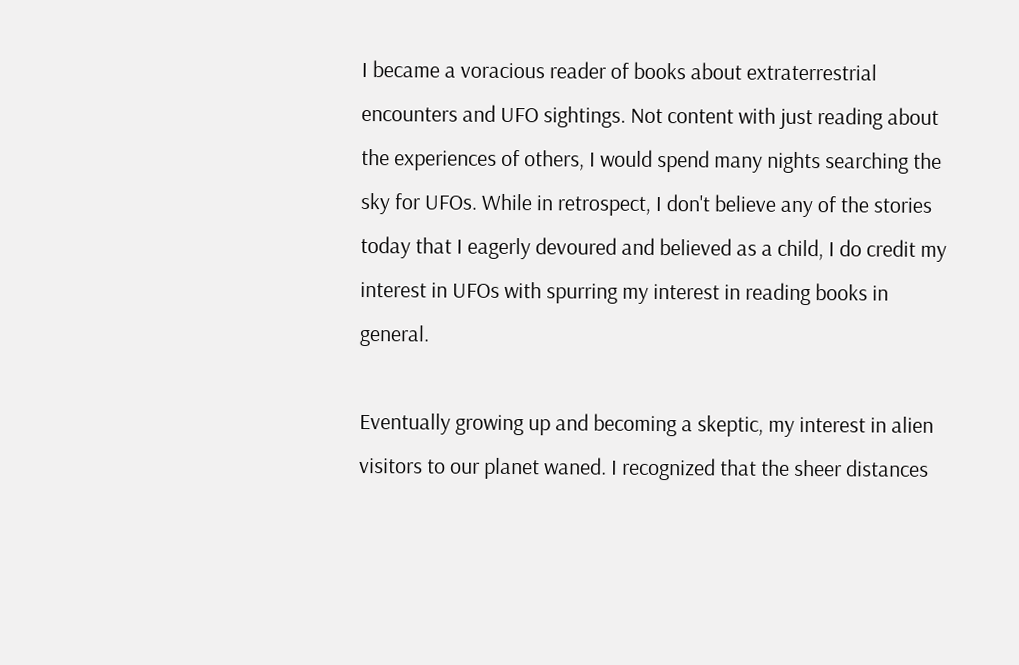I became a voracious reader of books about extraterrestrial encounters and UFO sightings. Not content with just reading about the experiences of others, I would spend many nights searching the sky for UFOs. While in retrospect, I don't believe any of the stories today that I eagerly devoured and believed as a child, I do credit my interest in UFOs with spurring my interest in reading books in general.

Eventually growing up and becoming a skeptic, my interest in alien visitors to our planet waned. I recognized that the sheer distances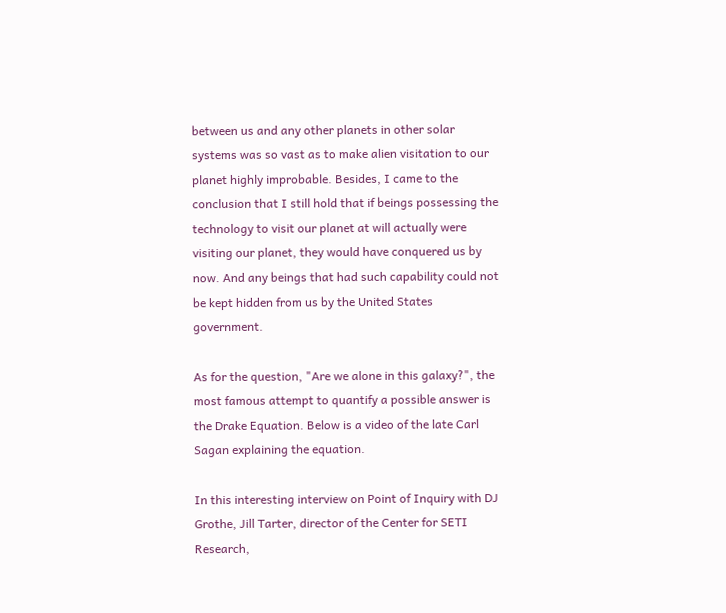between us and any other planets in other solar systems was so vast as to make alien visitation to our planet highly improbable. Besides, I came to the conclusion that I still hold that if beings possessing the technology to visit our planet at will actually were visiting our planet, they would have conquered us by now. And any beings that had such capability could not be kept hidden from us by the United States government.

As for the question, "Are we alone in this galaxy?", the most famous attempt to quantify a possible answer is the Drake Equation. Below is a video of the late Carl Sagan explaining the equation.

In this interesting interview on Point of Inquiry with DJ Grothe, Jill Tarter, director of the Center for SETI Research,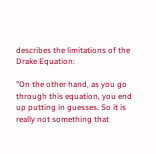describes the limitations of the Drake Equation:

"On the other hand, as you go through this equation, you end up putting in guesses. So it is really not something that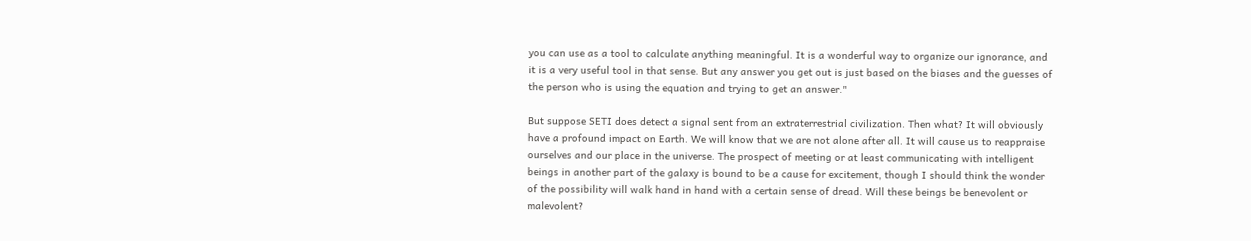you can use as a tool to calculate anything meaningful. It is a wonderful way to organize our ignorance, and it is a very useful tool in that sense. But any answer you get out is just based on the biases and the guesses of the person who is using the equation and trying to get an answer."

But suppose SETI does detect a signal sent from an extraterrestrial civilization. Then what? It will obviously have a profound impact on Earth. We will know that we are not alone after all. It will cause us to reappraise ourselves and our place in the universe. The prospect of meeting or at least communicating with intelligent beings in another part of the galaxy is bound to be a cause for excitement, though I should think the wonder of the possibility will walk hand in hand with a certain sense of dread. Will these beings be benevolent or malevolent?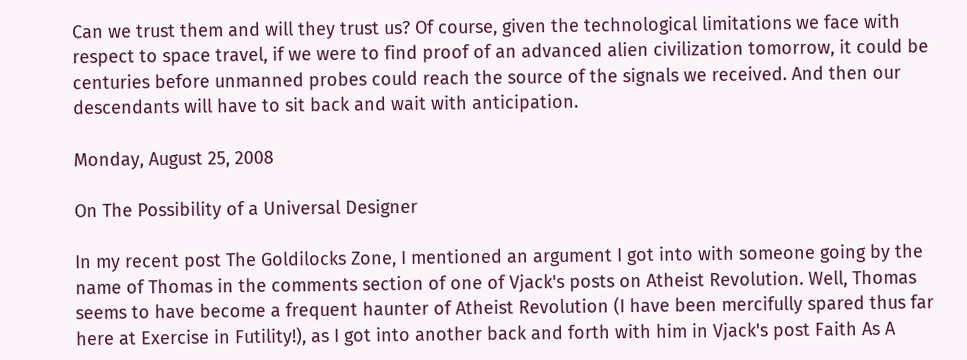Can we trust them and will they trust us? Of course, given the technological limitations we face with respect to space travel, if we were to find proof of an advanced alien civilization tomorrow, it could be centuries before unmanned probes could reach the source of the signals we received. And then our descendants will have to sit back and wait with anticipation.

Monday, August 25, 2008

On The Possibility of a Universal Designer

In my recent post The Goldilocks Zone, I mentioned an argument I got into with someone going by the name of Thomas in the comments section of one of Vjack's posts on Atheist Revolution. Well, Thomas seems to have become a frequent haunter of Atheist Revolution (I have been mercifully spared thus far here at Exercise in Futility!), as I got into another back and forth with him in Vjack's post Faith As A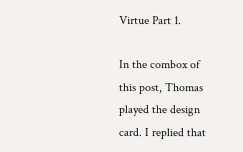Virtue Part 1.

In the combox of this post, Thomas played the design card. I replied that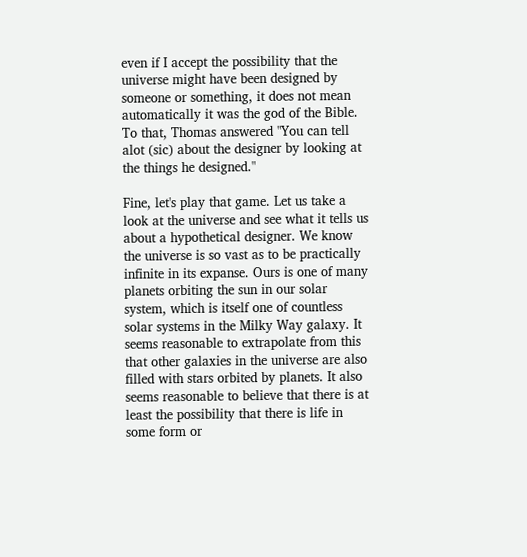even if I accept the possibility that the universe might have been designed by someone or something, it does not mean automatically it was the god of the Bible. To that, Thomas answered "You can tell alot (sic) about the designer by looking at the things he designed."

Fine, let's play that game. Let us take a look at the universe and see what it tells us about a hypothetical designer. We know the universe is so vast as to be practically infinite in its expanse. Ours is one of many planets orbiting the sun in our solar system, which is itself one of countless solar systems in the Milky Way galaxy. It seems reasonable to extrapolate from this that other galaxies in the universe are also filled with stars orbited by planets. It also seems reasonable to believe that there is at least the possibility that there is life in some form or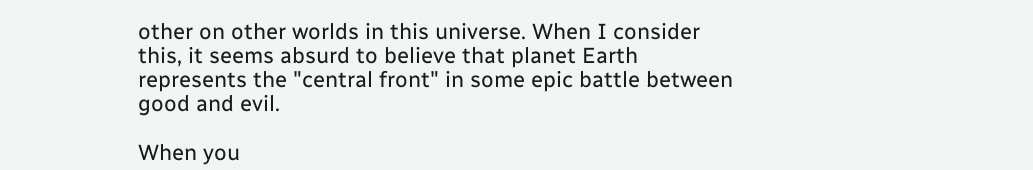other on other worlds in this universe. When I consider this, it seems absurd to believe that planet Earth represents the "central front" in some epic battle between good and evil.

When you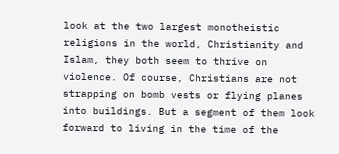look at the two largest monotheistic religions in the world, Christianity and Islam, they both seem to thrive on violence. Of course, Christians are not strapping on bomb vests or flying planes into buildings. But a segment of them look forward to living in the time of the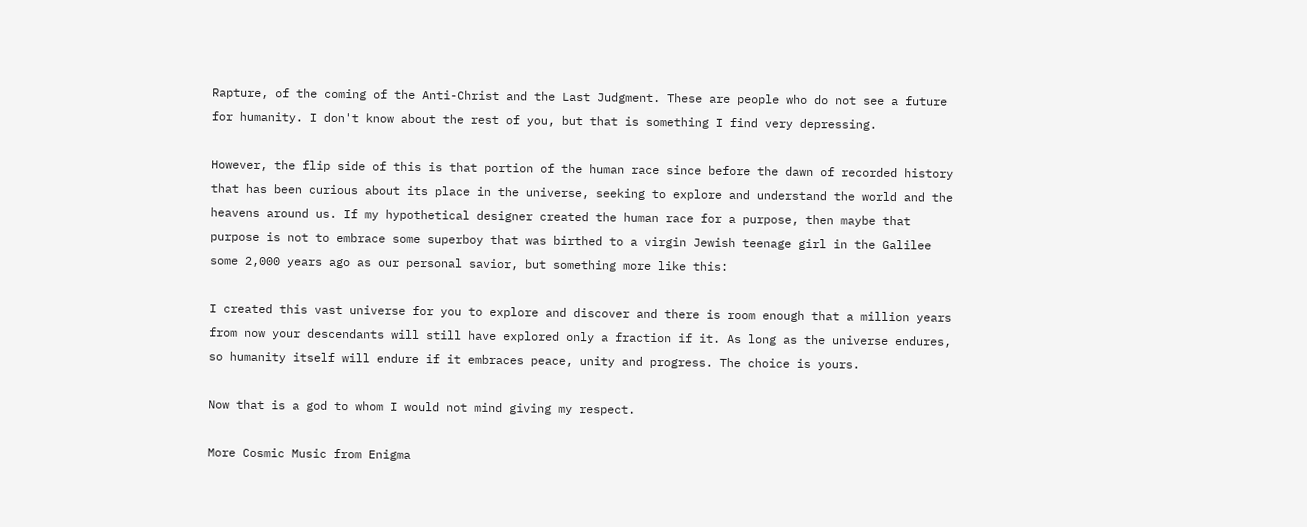Rapture, of the coming of the Anti-Christ and the Last Judgment. These are people who do not see a future for humanity. I don't know about the rest of you, but that is something I find very depressing.

However, the flip side of this is that portion of the human race since before the dawn of recorded history that has been curious about its place in the universe, seeking to explore and understand the world and the heavens around us. If my hypothetical designer created the human race for a purpose, then maybe that purpose is not to embrace some superboy that was birthed to a virgin Jewish teenage girl in the Galilee some 2,000 years ago as our personal savior, but something more like this:

I created this vast universe for you to explore and discover and there is room enough that a million years from now your descendants will still have explored only a fraction if it. As long as the universe endures, so humanity itself will endure if it embraces peace, unity and progress. The choice is yours.

Now that is a god to whom I would not mind giving my respect.

More Cosmic Music from Enigma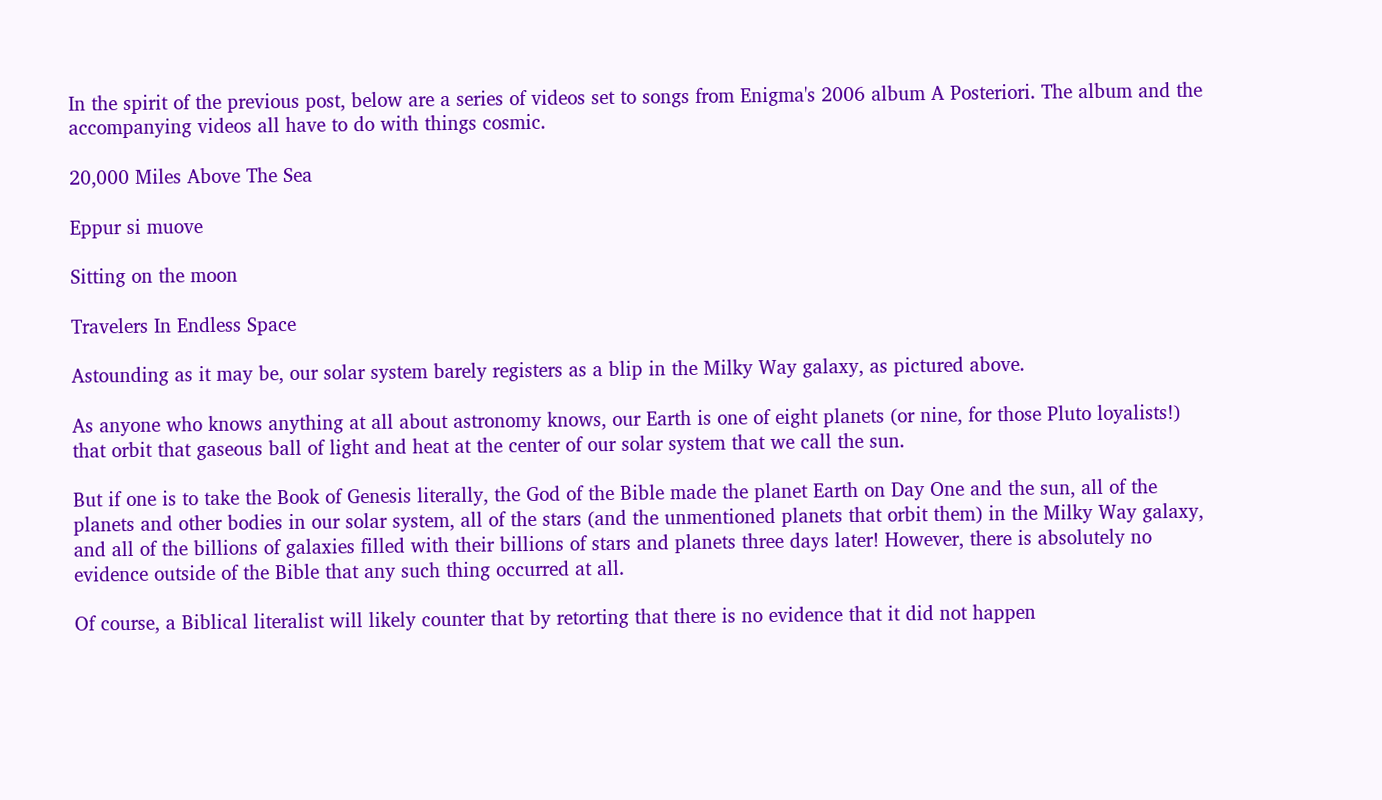In the spirit of the previous post, below are a series of videos set to songs from Enigma's 2006 album A Posteriori. The album and the accompanying videos all have to do with things cosmic.

20,000 Miles Above The Sea

Eppur si muove

Sitting on the moon

Travelers In Endless Space

Astounding as it may be, our solar system barely registers as a blip in the Milky Way galaxy, as pictured above.

As anyone who knows anything at all about astronomy knows, our Earth is one of eight planets (or nine, for those Pluto loyalists!) that orbit that gaseous ball of light and heat at the center of our solar system that we call the sun.

But if one is to take the Book of Genesis literally, the God of the Bible made the planet Earth on Day One and the sun, all of the planets and other bodies in our solar system, all of the stars (and the unmentioned planets that orbit them) in the Milky Way galaxy, and all of the billions of galaxies filled with their billions of stars and planets three days later! However, there is absolutely no evidence outside of the Bible that any such thing occurred at all.

Of course, a Biblical literalist will likely counter that by retorting that there is no evidence that it did not happen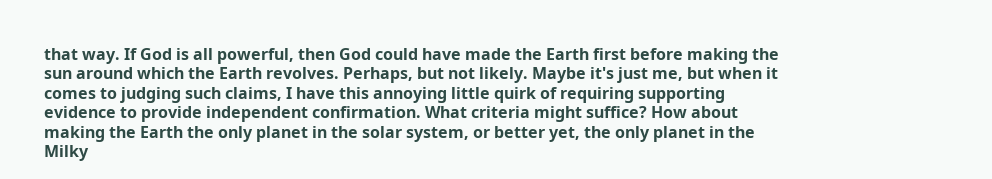that way. If God is all powerful, then God could have made the Earth first before making the sun around which the Earth revolves. Perhaps, but not likely. Maybe it's just me, but when it comes to judging such claims, I have this annoying little quirk of requiring supporting evidence to provide independent confirmation. What criteria might suffice? How about making the Earth the only planet in the solar system, or better yet, the only planet in the Milky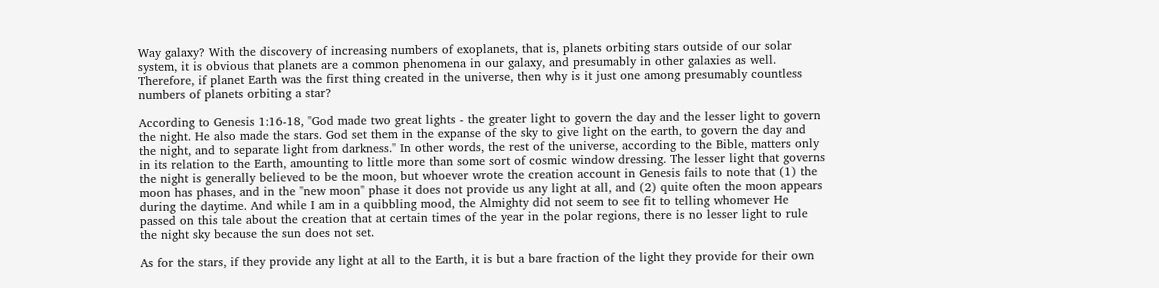Way galaxy? With the discovery of increasing numbers of exoplanets, that is, planets orbiting stars outside of our solar system, it is obvious that planets are a common phenomena in our galaxy, and presumably in other galaxies as well. Therefore, if planet Earth was the first thing created in the universe, then why is it just one among presumably countless numbers of planets orbiting a star?

According to Genesis 1:16-18, "God made two great lights - the greater light to govern the day and the lesser light to govern the night. He also made the stars. God set them in the expanse of the sky to give light on the earth, to govern the day and the night, and to separate light from darkness." In other words, the rest of the universe, according to the Bible, matters only in its relation to the Earth, amounting to little more than some sort of cosmic window dressing. The lesser light that governs the night is generally believed to be the moon, but whoever wrote the creation account in Genesis fails to note that (1) the moon has phases, and in the "new moon" phase it does not provide us any light at all, and (2) quite often the moon appears during the daytime. And while I am in a quibbling mood, the Almighty did not seem to see fit to telling whomever He passed on this tale about the creation that at certain times of the year in the polar regions, there is no lesser light to rule the night sky because the sun does not set.

As for the stars, if they provide any light at all to the Earth, it is but a bare fraction of the light they provide for their own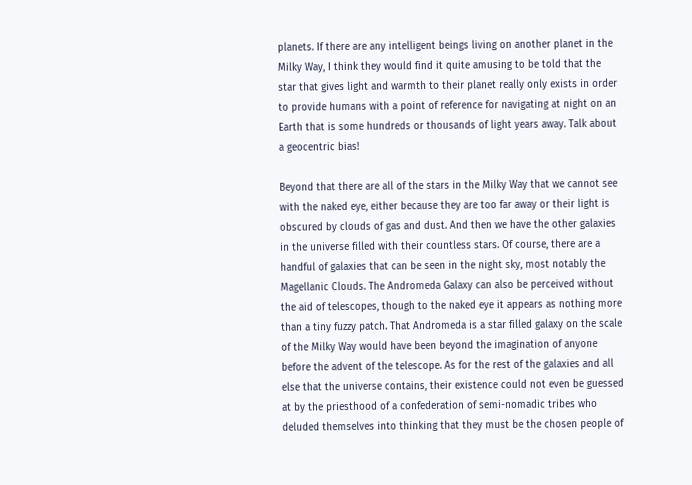planets. If there are any intelligent beings living on another planet in the Milky Way, I think they would find it quite amusing to be told that the star that gives light and warmth to their planet really only exists in order to provide humans with a point of reference for navigating at night on an Earth that is some hundreds or thousands of light years away. Talk about a geocentric bias!

Beyond that there are all of the stars in the Milky Way that we cannot see with the naked eye, either because they are too far away or their light is obscured by clouds of gas and dust. And then we have the other galaxies in the universe filled with their countless stars. Of course, there are a handful of galaxies that can be seen in the night sky, most notably the Magellanic Clouds. The Andromeda Galaxy can also be perceived without the aid of telescopes, though to the naked eye it appears as nothing more than a tiny fuzzy patch. That Andromeda is a star filled galaxy on the scale of the Milky Way would have been beyond the imagination of anyone before the advent of the telescope. As for the rest of the galaxies and all else that the universe contains, their existence could not even be guessed at by the priesthood of a confederation of semi-nomadic tribes who deluded themselves into thinking that they must be the chosen people of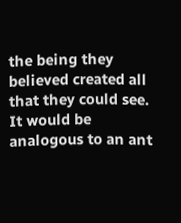the being they believed created all that they could see. It would be analogous to an ant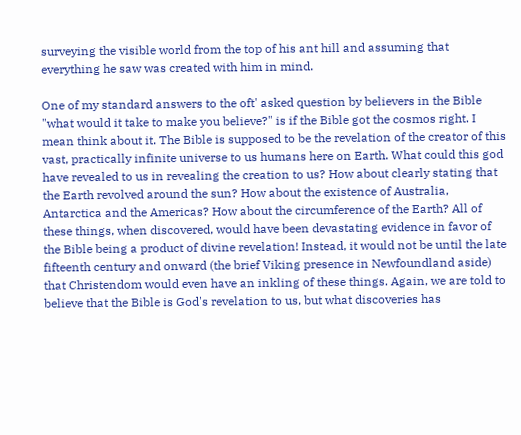surveying the visible world from the top of his ant hill and assuming that everything he saw was created with him in mind.

One of my standard answers to the oft' asked question by believers in the Bible "what would it take to make you believe?" is if the Bible got the cosmos right. I mean think about it. The Bible is supposed to be the revelation of the creator of this vast, practically infinite universe to us humans here on Earth. What could this god have revealed to us in revealing the creation to us? How about clearly stating that the Earth revolved around the sun? How about the existence of Australia, Antarctica and the Americas? How about the circumference of the Earth? All of these things, when discovered, would have been devastating evidence in favor of the Bible being a product of divine revelation! Instead, it would not be until the late fifteenth century and onward (the brief Viking presence in Newfoundland aside) that Christendom would even have an inkling of these things. Again, we are told to believe that the Bible is God's revelation to us, but what discoveries has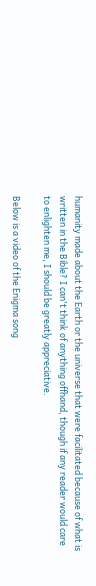humanity made about the Earth or the universe that were facilitated because of what is written in the Bible? I can't think of anything offhand, though if any reader would care to enlighten me, I should be greatly appreciative.

Below is a video of the Enigma song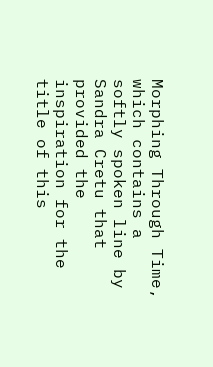Morphing Through Time, which contains a softly spoken line by Sandra Cretu that provided the inspiration for the title of this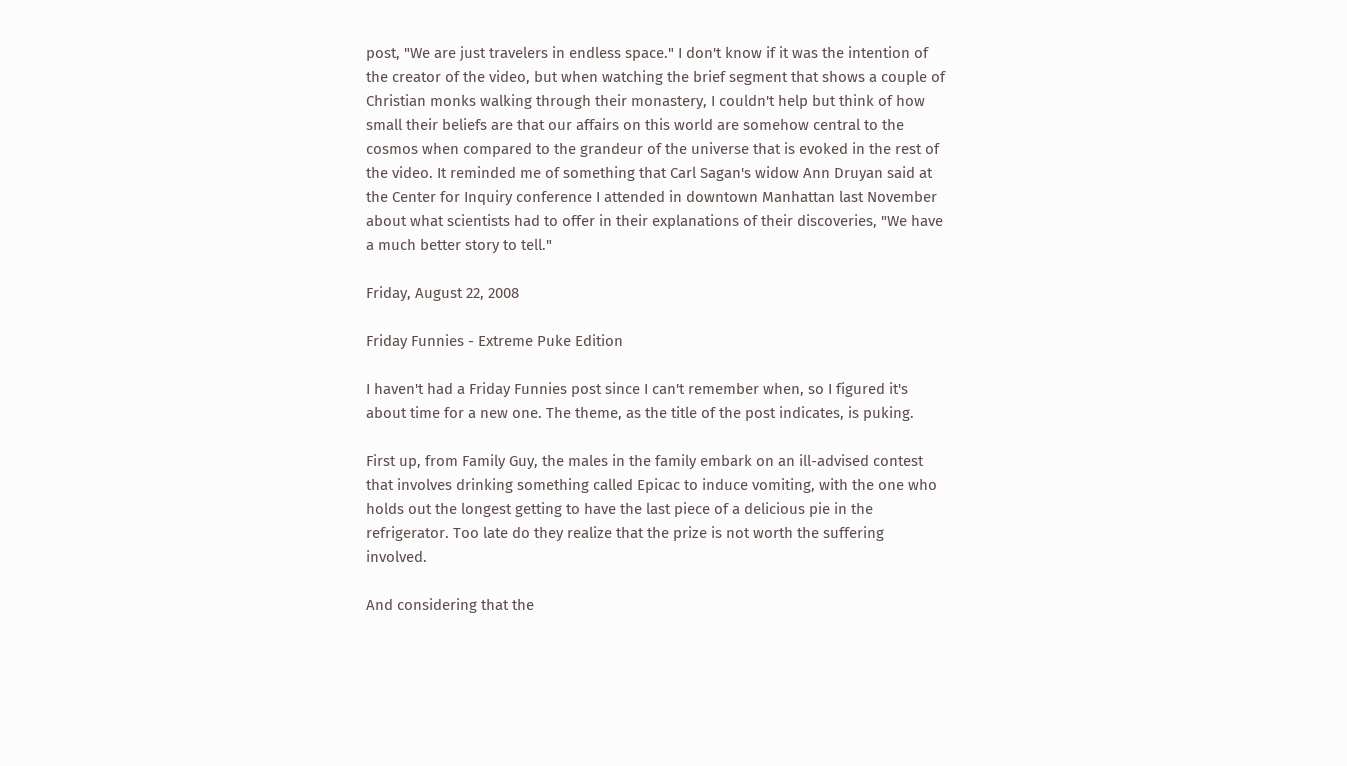post, "We are just travelers in endless space." I don't know if it was the intention of the creator of the video, but when watching the brief segment that shows a couple of Christian monks walking through their monastery, I couldn't help but think of how small their beliefs are that our affairs on this world are somehow central to the cosmos when compared to the grandeur of the universe that is evoked in the rest of the video. It reminded me of something that Carl Sagan's widow Ann Druyan said at the Center for Inquiry conference I attended in downtown Manhattan last November about what scientists had to offer in their explanations of their discoveries, "We have a much better story to tell."

Friday, August 22, 2008

Friday Funnies - Extreme Puke Edition

I haven't had a Friday Funnies post since I can't remember when, so I figured it's about time for a new one. The theme, as the title of the post indicates, is puking.

First up, from Family Guy, the males in the family embark on an ill-advised contest that involves drinking something called Epicac to induce vomiting, with the one who holds out the longest getting to have the last piece of a delicious pie in the refrigerator. Too late do they realize that the prize is not worth the suffering involved.

And considering that the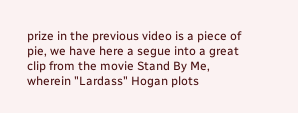prize in the previous video is a piece of pie, we have here a segue into a great clip from the movie Stand By Me, wherein "Lardass" Hogan plots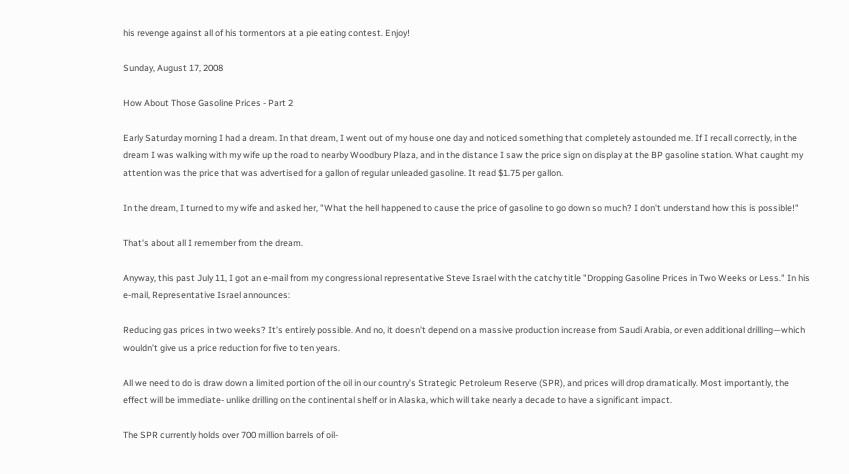his revenge against all of his tormentors at a pie eating contest. Enjoy!

Sunday, August 17, 2008

How About Those Gasoline Prices - Part 2

Early Saturday morning I had a dream. In that dream, I went out of my house one day and noticed something that completely astounded me. If I recall correctly, in the dream I was walking with my wife up the road to nearby Woodbury Plaza, and in the distance I saw the price sign on display at the BP gasoline station. What caught my attention was the price that was advertised for a gallon of regular unleaded gasoline. It read $1.75 per gallon.

In the dream, I turned to my wife and asked her, "What the hell happened to cause the price of gasoline to go down so much? I don't understand how this is possible!"

That's about all I remember from the dream.

Anyway, this past July 11, I got an e-mail from my congressional representative Steve Israel with the catchy title "Dropping Gasoline Prices in Two Weeks or Less." In his e-mail, Representative Israel announces:

Reducing gas prices in two weeks? It’s entirely possible. And no, it doesn’t depend on a massive production increase from Saudi Arabia, or even additional drilling—which wouldn’t give us a price reduction for five to ten years.

All we need to do is draw down a limited portion of the oil in our country’s Strategic Petroleum Reserve (SPR), and prices will drop dramatically. Most importantly, the effect will be immediate- unlike drilling on the continental shelf or in Alaska, which will take nearly a decade to have a significant impact.

The SPR currently holds over 700 million barrels of oil-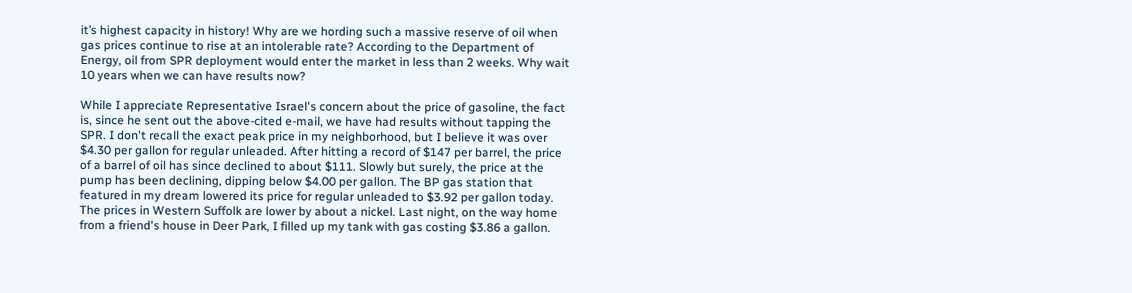it’s highest capacity in history! Why are we hording such a massive reserve of oil when gas prices continue to rise at an intolerable rate? According to the Department of Energy, oil from SPR deployment would enter the market in less than 2 weeks. Why wait 10 years when we can have results now?

While I appreciate Representative Israel's concern about the price of gasoline, the fact is, since he sent out the above-cited e-mail, we have had results without tapping the SPR. I don't recall the exact peak price in my neighborhood, but I believe it was over $4.30 per gallon for regular unleaded. After hitting a record of $147 per barrel, the price of a barrel of oil has since declined to about $111. Slowly but surely, the price at the pump has been declining, dipping below $4.00 per gallon. The BP gas station that featured in my dream lowered its price for regular unleaded to $3.92 per gallon today. The prices in Western Suffolk are lower by about a nickel. Last night, on the way home from a friend's house in Deer Park, I filled up my tank with gas costing $3.86 a gallon.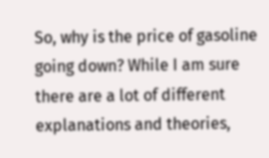So, why is the price of gasoline going down? While I am sure there are a lot of different explanations and theories,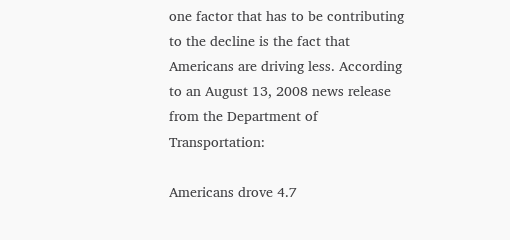one factor that has to be contributing to the decline is the fact that Americans are driving less. According to an August 13, 2008 news release from the Department of Transportation:

Americans drove 4.7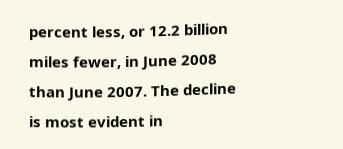percent less, or 12.2 billion miles fewer, in June 2008 than June 2007. The decline is most evident in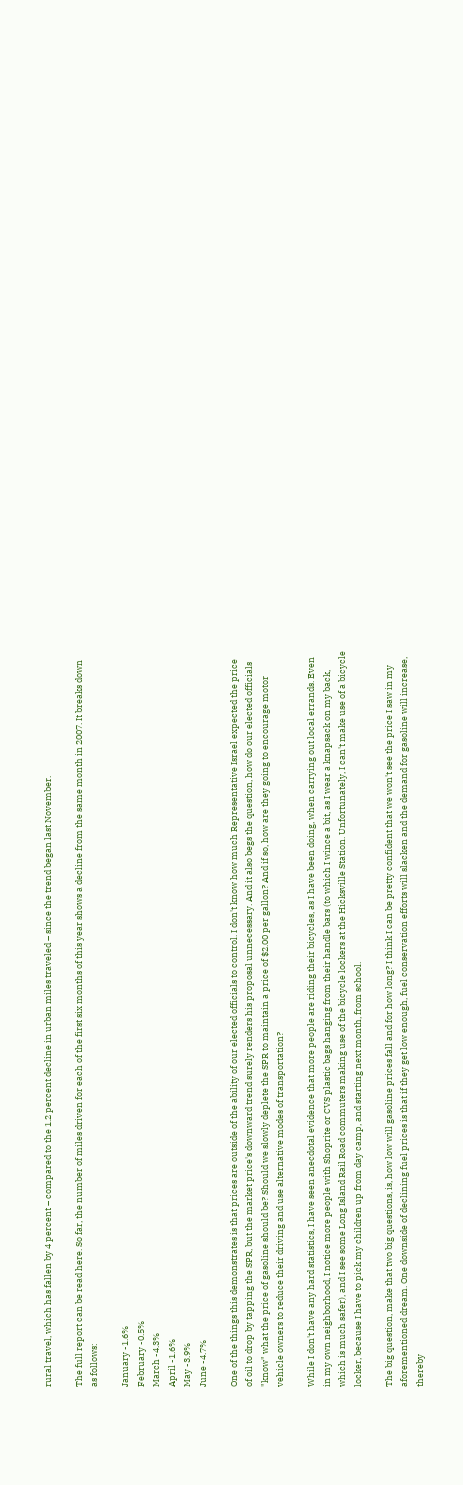rural travel, which has fallen by 4 percent – compared to the 1.2 percent decline in urban miles traveled – since the trend began last November.

The full report can be read here. So far, the number of miles driven for each of the first six months of this year shows a decline from the same month in 2007. It breaks down as follows:

January -1.6%
February -0.5%
March -4.3%
April -1.6%
May -3.9%
June -4.7%

One of the things this demonstrates is that prices are outside of the ability of our elected officials to control. I don't know how much Representative Israel expected the price of oil to drop by tapping the SPR, but the market price's downward trend surely renders his proposal unnecessary. And it also begs the question, how do our elected officials "know" what the price of gasoline should be? Should we slowly deplete the SPR to maintain a price of $2.00 per gallon? And if so, how are they going to encourage motor vehicle owners to reduce their driving and use alternative modes of transportation?

While I don't have any hard statistics, I have seen anecdotal evidence that more people are riding their bicycles, as I have been doing, when carrying out local errands. Even in my own neighborhood, I notice more people with Shoprite or CVS plastic bags hanging from their handle bars (to which I wince a bit, as I wear a knapsack on my back, which is much safer), and I see some Long Island Rail Road commuters making use of the bicycle lockers at the Hicksville Station. Unfortunately, I can't make use of a bicycle locker, because I have to pick my children up from day camp, and starting next month, from school.

The big question, make that two big questions, is, how low will gasoline prices fall and for how long? I think I can be pretty confident that we won't see the price I saw in my aforementioned dream. One downside of declining fuel prices is that if they get low enough, fuel conservation efforts will slacken and the demand for gasoline will increase, thereby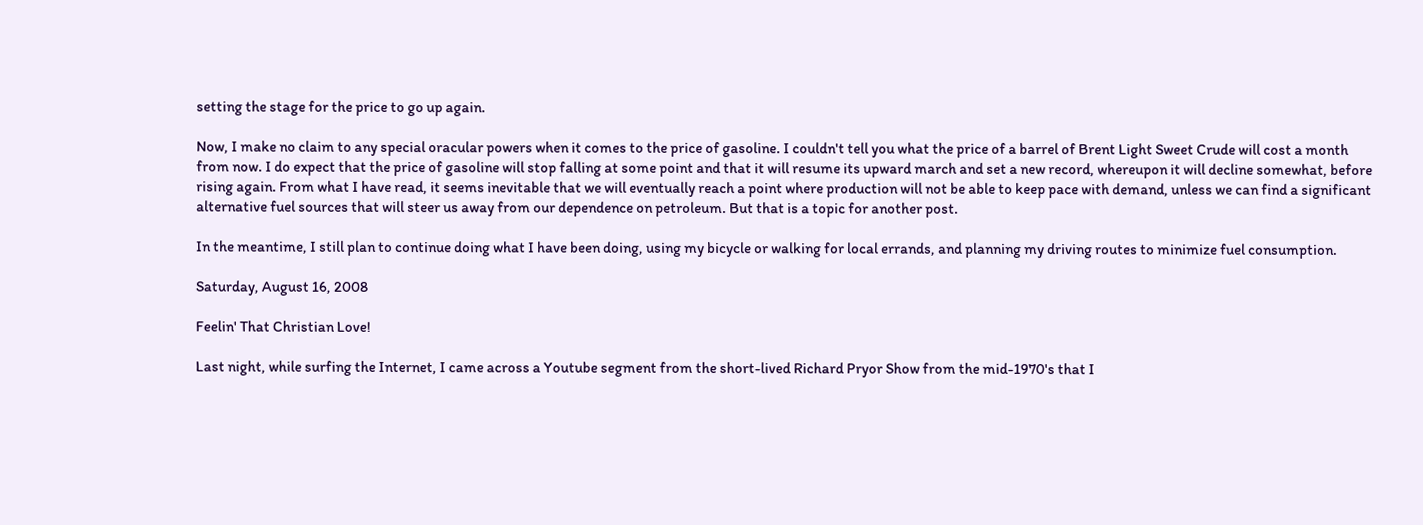setting the stage for the price to go up again.

Now, I make no claim to any special oracular powers when it comes to the price of gasoline. I couldn't tell you what the price of a barrel of Brent Light Sweet Crude will cost a month from now. I do expect that the price of gasoline will stop falling at some point and that it will resume its upward march and set a new record, whereupon it will decline somewhat, before rising again. From what I have read, it seems inevitable that we will eventually reach a point where production will not be able to keep pace with demand, unless we can find a significant alternative fuel sources that will steer us away from our dependence on petroleum. But that is a topic for another post.

In the meantime, I still plan to continue doing what I have been doing, using my bicycle or walking for local errands, and planning my driving routes to minimize fuel consumption.

Saturday, August 16, 2008

Feelin' That Christian Love!

Last night, while surfing the Internet, I came across a Youtube segment from the short-lived Richard Pryor Show from the mid-1970's that I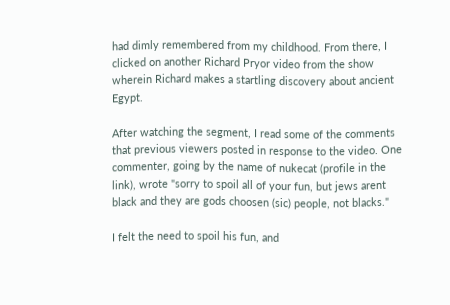had dimly remembered from my childhood. From there, I clicked on another Richard Pryor video from the show wherein Richard makes a startling discovery about ancient Egypt.

After watching the segment, I read some of the comments that previous viewers posted in response to the video. One commenter, going by the name of nukecat (profile in the link), wrote "sorry to spoil all of your fun, but jews arent black and they are gods choosen (sic) people, not blacks."

I felt the need to spoil his fun, and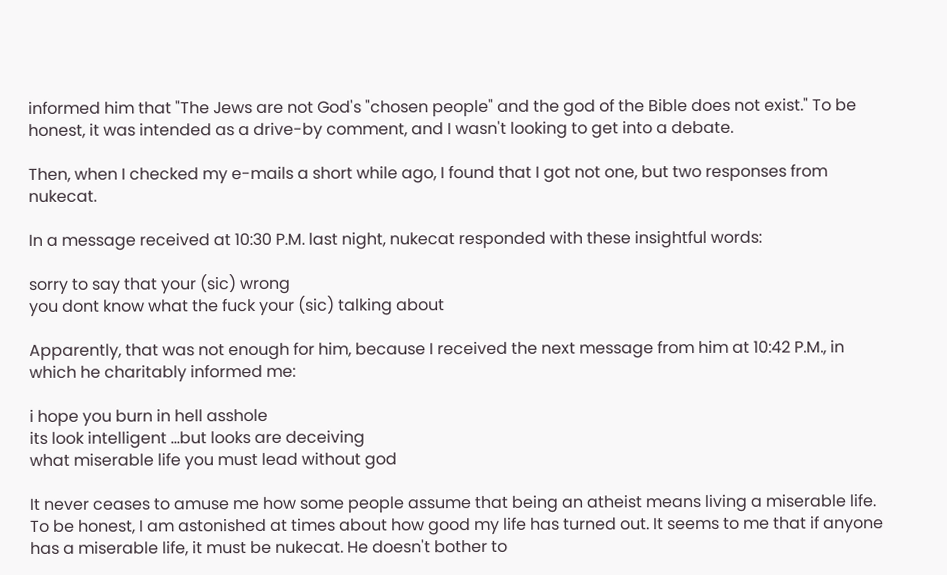informed him that "The Jews are not God's "chosen people" and the god of the Bible does not exist." To be honest, it was intended as a drive-by comment, and I wasn't looking to get into a debate.

Then, when I checked my e-mails a short while ago, I found that I got not one, but two responses from nukecat.

In a message received at 10:30 P.M. last night, nukecat responded with these insightful words:

sorry to say that your (sic) wrong
you dont know what the fuck your (sic) talking about

Apparently, that was not enough for him, because I received the next message from him at 10:42 P.M., in which he charitably informed me:

i hope you burn in hell asshole
its look intelligent ...but looks are deceiving
what miserable life you must lead without god

It never ceases to amuse me how some people assume that being an atheist means living a miserable life. To be honest, I am astonished at times about how good my life has turned out. It seems to me that if anyone has a miserable life, it must be nukecat. He doesn't bother to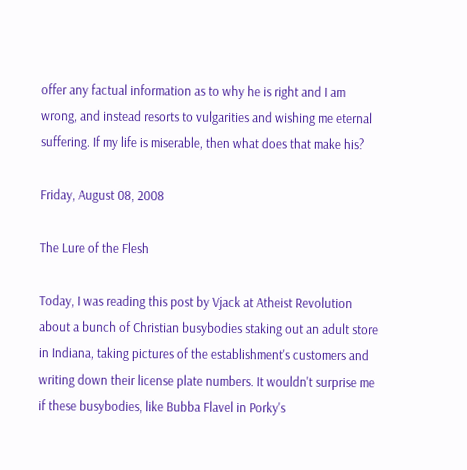offer any factual information as to why he is right and I am wrong, and instead resorts to vulgarities and wishing me eternal suffering. If my life is miserable, then what does that make his?

Friday, August 08, 2008

The Lure of the Flesh

Today, I was reading this post by Vjack at Atheist Revolution about a bunch of Christian busybodies staking out an adult store in Indiana, taking pictures of the establishment's customers and writing down their license plate numbers. It wouldn't surprise me if these busybodies, like Bubba Flavel in Porky's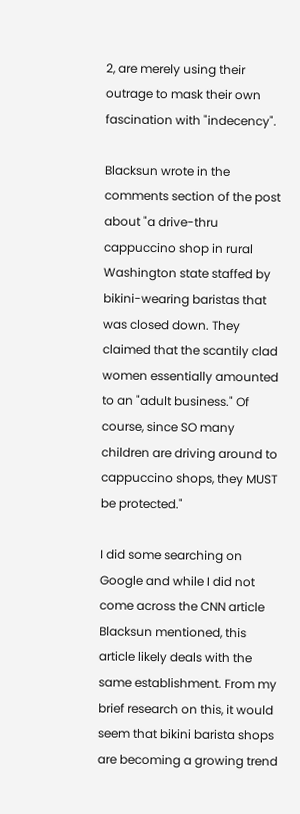2, are merely using their outrage to mask their own fascination with "indecency".

Blacksun wrote in the comments section of the post about "a drive-thru cappuccino shop in rural Washington state staffed by bikini-wearing baristas that was closed down. They claimed that the scantily clad women essentially amounted to an "adult business." Of course, since SO many children are driving around to cappuccino shops, they MUST be protected."

I did some searching on Google and while I did not come across the CNN article Blacksun mentioned, this article likely deals with the same establishment. From my brief research on this, it would seem that bikini barista shops are becoming a growing trend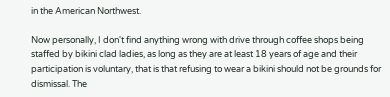in the American Northwest.

Now personally, I don't find anything wrong with drive through coffee shops being staffed by bikini clad ladies, as long as they are at least 18 years of age and their participation is voluntary, that is that refusing to wear a bikini should not be grounds for dismissal. The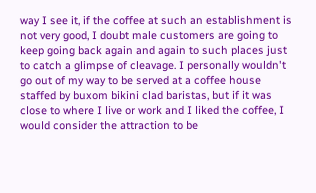way I see it, if the coffee at such an establishment is not very good, I doubt male customers are going to keep going back again and again to such places just to catch a glimpse of cleavage. I personally wouldn't go out of my way to be served at a coffee house staffed by buxom bikini clad baristas, but if it was close to where I live or work and I liked the coffee, I would consider the attraction to be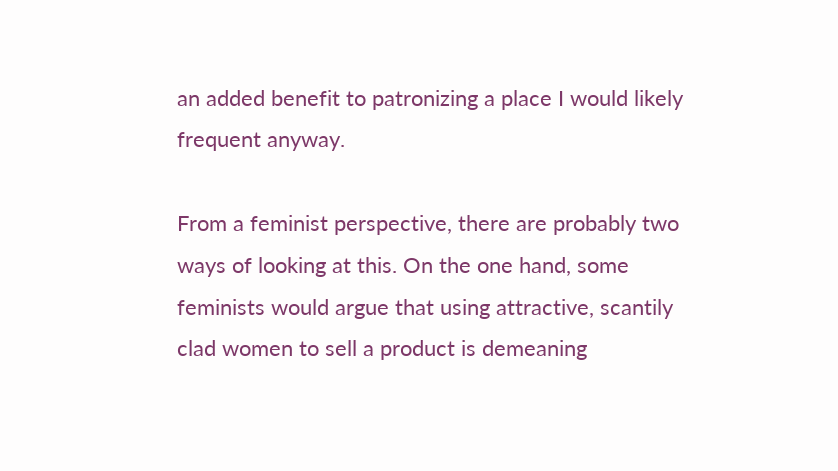an added benefit to patronizing a place I would likely frequent anyway.

From a feminist perspective, there are probably two ways of looking at this. On the one hand, some feminists would argue that using attractive, scantily clad women to sell a product is demeaning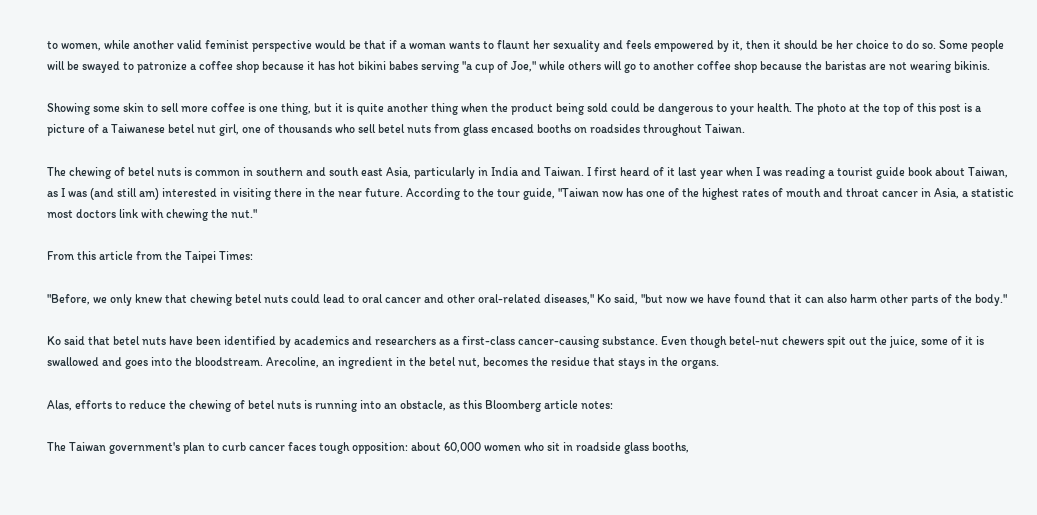to women, while another valid feminist perspective would be that if a woman wants to flaunt her sexuality and feels empowered by it, then it should be her choice to do so. Some people will be swayed to patronize a coffee shop because it has hot bikini babes serving "a cup of Joe," while others will go to another coffee shop because the baristas are not wearing bikinis.

Showing some skin to sell more coffee is one thing, but it is quite another thing when the product being sold could be dangerous to your health. The photo at the top of this post is a picture of a Taiwanese betel nut girl, one of thousands who sell betel nuts from glass encased booths on roadsides throughout Taiwan.

The chewing of betel nuts is common in southern and south east Asia, particularly in India and Taiwan. I first heard of it last year when I was reading a tourist guide book about Taiwan, as I was (and still am) interested in visiting there in the near future. According to the tour guide, "Taiwan now has one of the highest rates of mouth and throat cancer in Asia, a statistic most doctors link with chewing the nut."

From this article from the Taipei Times:

"Before, we only knew that chewing betel nuts could lead to oral cancer and other oral-related diseases," Ko said, "but now we have found that it can also harm other parts of the body."

Ko said that betel nuts have been identified by academics and researchers as a first-class cancer-causing substance. Even though betel-nut chewers spit out the juice, some of it is swallowed and goes into the bloodstream. Arecoline, an ingredient in the betel nut, becomes the residue that stays in the organs.

Alas, efforts to reduce the chewing of betel nuts is running into an obstacle, as this Bloomberg article notes:

The Taiwan government's plan to curb cancer faces tough opposition: about 60,000 women who sit in roadside glass booths,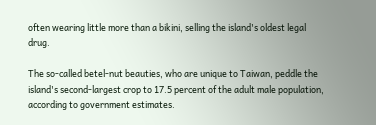often wearing little more than a bikini, selling the island's oldest legal drug.

The so-called betel-nut beauties, who are unique to Taiwan, peddle the island's second-largest crop to 17.5 percent of the adult male population, according to government estimates.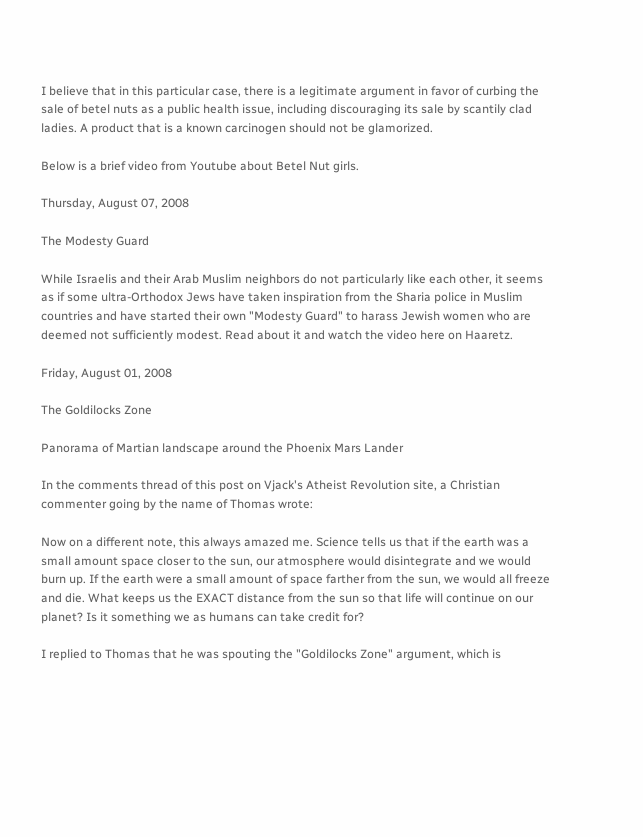I believe that in this particular case, there is a legitimate argument in favor of curbing the sale of betel nuts as a public health issue, including discouraging its sale by scantily clad ladies. A product that is a known carcinogen should not be glamorized.

Below is a brief video from Youtube about Betel Nut girls.

Thursday, August 07, 2008

The Modesty Guard

While Israelis and their Arab Muslim neighbors do not particularly like each other, it seems as if some ultra-Orthodox Jews have taken inspiration from the Sharia police in Muslim countries and have started their own "Modesty Guard" to harass Jewish women who are deemed not sufficiently modest. Read about it and watch the video here on Haaretz.

Friday, August 01, 2008

The Goldilocks Zone

Panorama of Martian landscape around the Phoenix Mars Lander

In the comments thread of this post on Vjack's Atheist Revolution site, a Christian commenter going by the name of Thomas wrote:

Now on a different note, this always amazed me. Science tells us that if the earth was a small amount space closer to the sun, our atmosphere would disintegrate and we would burn up. If the earth were a small amount of space farther from the sun, we would all freeze and die. What keeps us the EXACT distance from the sun so that life will continue on our planet? Is it something we as humans can take credit for?

I replied to Thomas that he was spouting the "Goldilocks Zone" argument, which is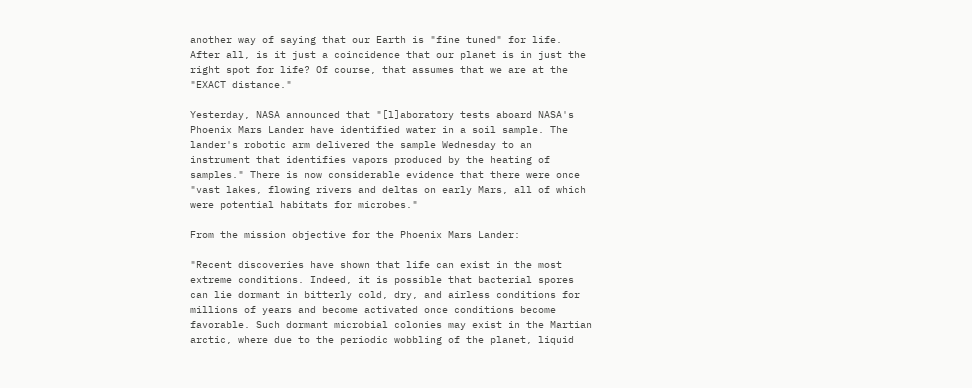another way of saying that our Earth is "fine tuned" for life. After all, is it just a coincidence that our planet is in just the right spot for life? Of course, that assumes that we are at the "EXACT distance."

Yesterday, NASA announced that "[l]aboratory tests aboard NASA's Phoenix Mars Lander have identified water in a soil sample. The lander's robotic arm delivered the sample Wednesday to an instrument that identifies vapors produced by the heating of samples." There is now considerable evidence that there were once "vast lakes, flowing rivers and deltas on early Mars, all of which were potential habitats for microbes."

From the mission objective for the Phoenix Mars Lander:

"Recent discoveries have shown that life can exist in the most extreme conditions. Indeed, it is possible that bacterial spores can lie dormant in bitterly cold, dry, and airless conditions for millions of years and become activated once conditions become favorable. Such dormant microbial colonies may exist in the Martian arctic, where due to the periodic wobbling of the planet, liquid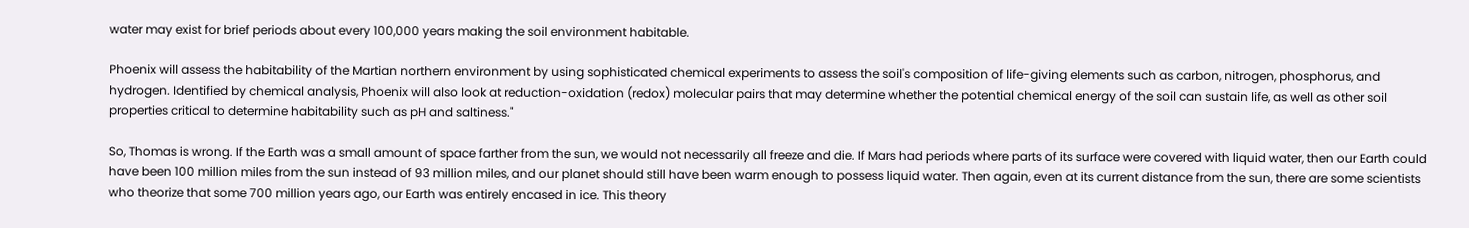water may exist for brief periods about every 100,000 years making the soil environment habitable.

Phoenix will assess the habitability of the Martian northern environment by using sophisticated chemical experiments to assess the soil's composition of life-giving elements such as carbon, nitrogen, phosphorus, and hydrogen. Identified by chemical analysis, Phoenix will also look at reduction-oxidation (redox) molecular pairs that may determine whether the potential chemical energy of the soil can sustain life, as well as other soil properties critical to determine habitability such as pH and saltiness."

So, Thomas is wrong. If the Earth was a small amount of space farther from the sun, we would not necessarily all freeze and die. If Mars had periods where parts of its surface were covered with liquid water, then our Earth could have been 100 million miles from the sun instead of 93 million miles, and our planet should still have been warm enough to possess liquid water. Then again, even at its current distance from the sun, there are some scientists who theorize that some 700 million years ago, our Earth was entirely encased in ice. This theory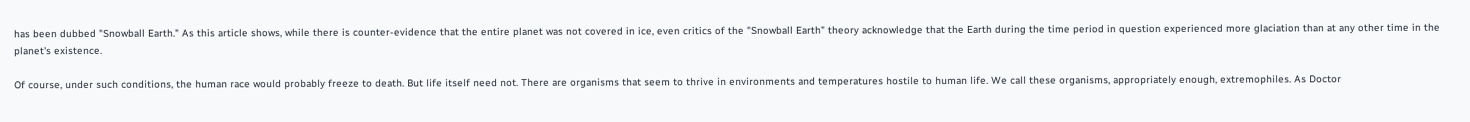has been dubbed "Snowball Earth." As this article shows, while there is counter-evidence that the entire planet was not covered in ice, even critics of the "Snowball Earth" theory acknowledge that the Earth during the time period in question experienced more glaciation than at any other time in the planet's existence.

Of course, under such conditions, the human race would probably freeze to death. But life itself need not. There are organisms that seem to thrive in environments and temperatures hostile to human life. We call these organisms, appropriately enough, extremophiles. As Doctor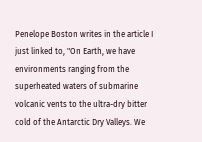Penelope Boston writes in the article I just linked to, "On Earth, we have environments ranging from the superheated waters of submarine volcanic vents to the ultra-dry bitter cold of the Antarctic Dry Valleys. We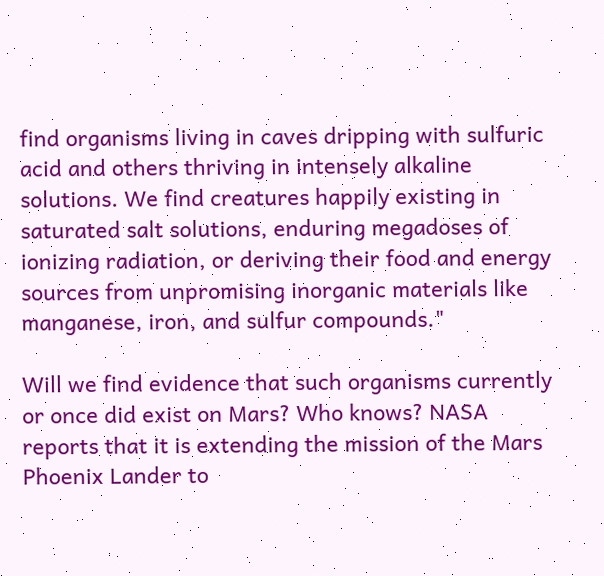find organisms living in caves dripping with sulfuric acid and others thriving in intensely alkaline solutions. We find creatures happily existing in saturated salt solutions, enduring megadoses of ionizing radiation, or deriving their food and energy sources from unpromising inorganic materials like manganese, iron, and sulfur compounds."

Will we find evidence that such organisms currently or once did exist on Mars? Who knows? NASA reports that it is extending the mission of the Mars Phoenix Lander to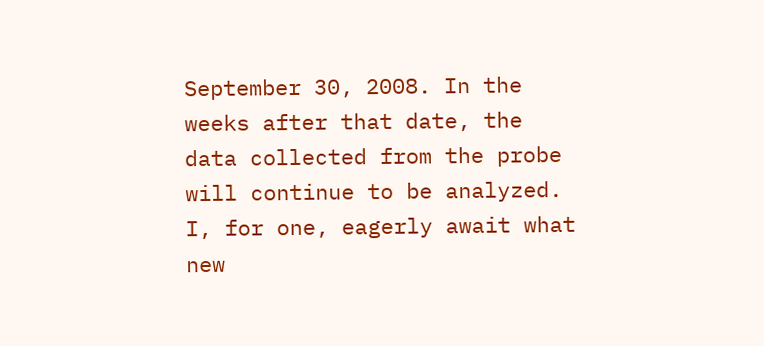September 30, 2008. In the weeks after that date, the data collected from the probe will continue to be analyzed. I, for one, eagerly await what new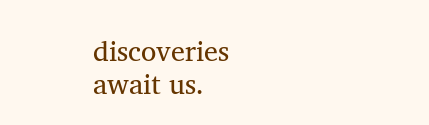discoveries await us.